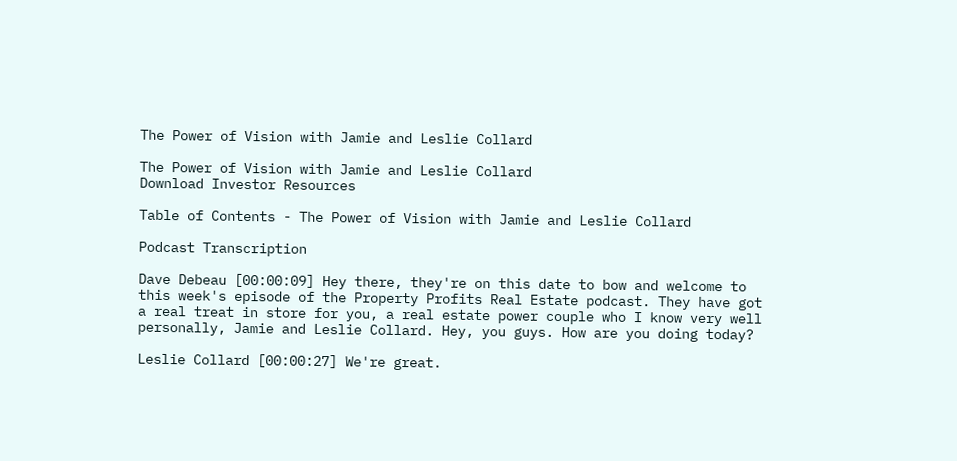The Power of Vision with Jamie and Leslie Collard

The Power of Vision with Jamie and Leslie Collard
Download Investor Resources

Table of Contents - The Power of Vision with Jamie and Leslie Collard

Podcast Transcription

Dave Debeau [00:00:09] Hey there, they're on this date to bow and welcome to this week's episode of the Property Profits Real Estate podcast. They have got a real treat in store for you, a real estate power couple who I know very well personally, Jamie and Leslie Collard. Hey, you guys. How are you doing today?

Leslie Collard [00:00:27] We're great.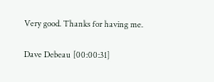Very good. Thanks for having me.

Dave Debeau [00:00:31]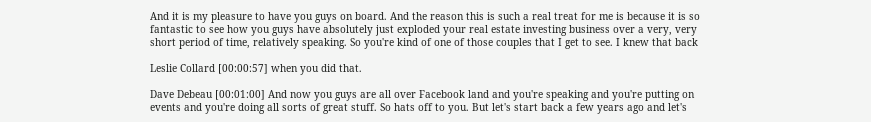And it is my pleasure to have you guys on board. And the reason this is such a real treat for me is because it is so fantastic to see how you guys have absolutely just exploded your real estate investing business over a very, very short period of time, relatively speaking. So you're kind of one of those couples that I get to see. I knew that back

Leslie Collard [00:00:57] when you did that.

Dave Debeau [00:01:00] And now you guys are all over Facebook land and you're speaking and you're putting on events and you're doing all sorts of great stuff. So hats off to you. But let's start back a few years ago and let's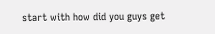start with how did you guys get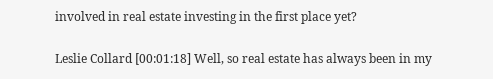involved in real estate investing in the first place yet?

Leslie Collard [00:01:18] Well, so real estate has always been in my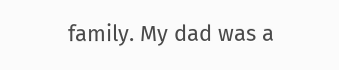family. My dad was a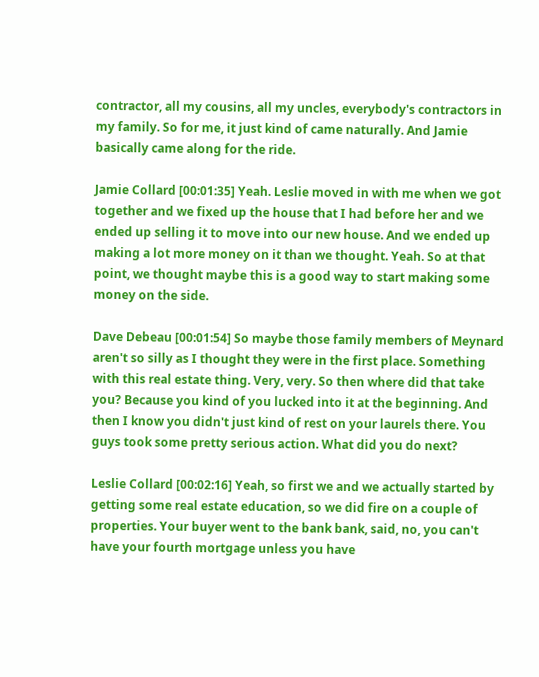contractor, all my cousins, all my uncles, everybody's contractors in my family. So for me, it just kind of came naturally. And Jamie basically came along for the ride.

Jamie Collard [00:01:35] Yeah. Leslie moved in with me when we got together and we fixed up the house that I had before her and we ended up selling it to move into our new house. And we ended up making a lot more money on it than we thought. Yeah. So at that point, we thought maybe this is a good way to start making some money on the side.

Dave Debeau [00:01:54] So maybe those family members of Meynard aren't so silly as I thought they were in the first place. Something with this real estate thing. Very, very. So then where did that take you? Because you kind of you lucked into it at the beginning. And then I know you didn't just kind of rest on your laurels there. You guys took some pretty serious action. What did you do next?

Leslie Collard [00:02:16] Yeah, so first we and we actually started by getting some real estate education, so we did fire on a couple of properties. Your buyer went to the bank bank, said, no, you can't have your fourth mortgage unless you have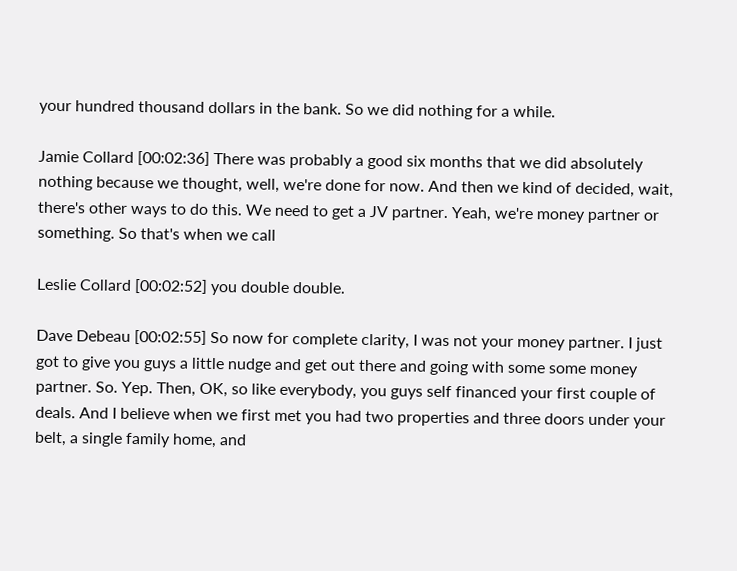your hundred thousand dollars in the bank. So we did nothing for a while.

Jamie Collard [00:02:36] There was probably a good six months that we did absolutely nothing because we thought, well, we're done for now. And then we kind of decided, wait, there's other ways to do this. We need to get a JV partner. Yeah, we're money partner or something. So that's when we call

Leslie Collard [00:02:52] you double double.

Dave Debeau [00:02:55] So now for complete clarity, I was not your money partner. I just got to give you guys a little nudge and get out there and going with some some money partner. So. Yep. Then, OK, so like everybody, you guys self financed your first couple of deals. And I believe when we first met you had two properties and three doors under your belt, a single family home, and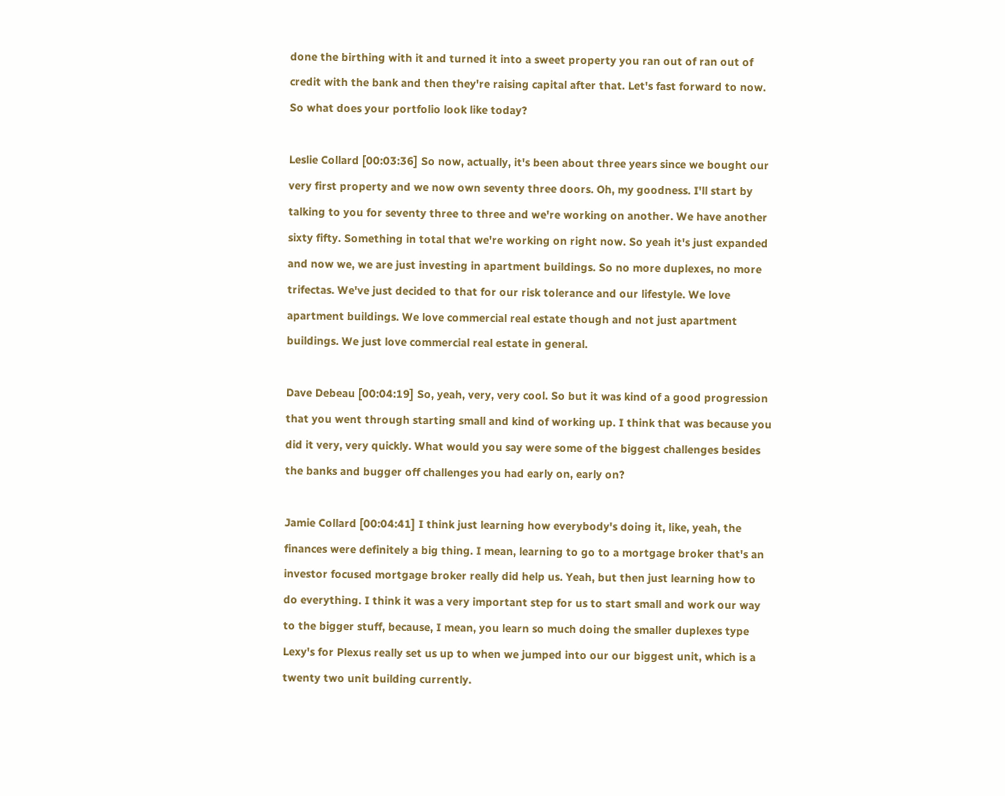done the birthing with it and turned it into a sweet property you ran out of ran out of credit with the bank and then they're raising capital after that. Let's fast forward to now. So what does your portfolio look like today?

Leslie Collard [00:03:36] So now, actually, it's been about three years since we bought our very first property and we now own seventy three doors. Oh, my goodness. I'll start by talking to you for seventy three to three and we're working on another. We have another sixty fifty. Something in total that we're working on right now. So yeah it's just expanded and now we, we are just investing in apartment buildings. So no more duplexes, no more trifectas. We've just decided to that for our risk tolerance and our lifestyle. We love apartment buildings. We love commercial real estate though and not just apartment buildings. We just love commercial real estate in general.

Dave Debeau [00:04:19] So, yeah, very, very cool. So but it was kind of a good progression that you went through starting small and kind of working up. I think that was because you did it very, very quickly. What would you say were some of the biggest challenges besides the banks and bugger off challenges you had early on, early on?

Jamie Collard [00:04:41] I think just learning how everybody's doing it, like, yeah, the finances were definitely a big thing. I mean, learning to go to a mortgage broker that's an investor focused mortgage broker really did help us. Yeah, but then just learning how to do everything. I think it was a very important step for us to start small and work our way to the bigger stuff, because, I mean, you learn so much doing the smaller duplexes type Lexy's for Plexus really set us up to when we jumped into our our biggest unit, which is a twenty two unit building currently.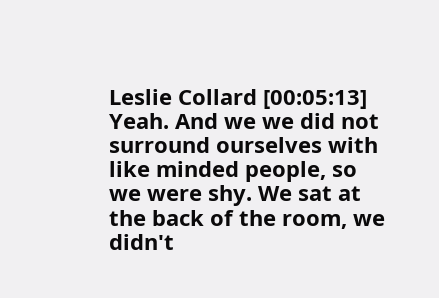Leslie Collard [00:05:13] Yeah. And we we did not surround ourselves with like minded people, so we were shy. We sat at the back of the room, we didn't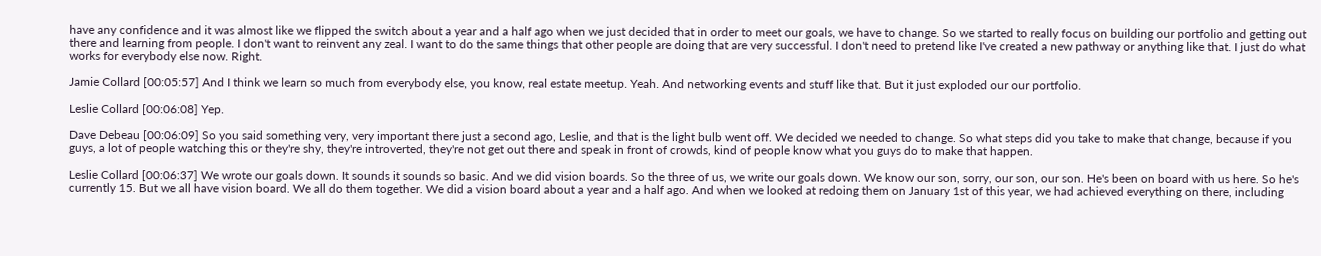have any confidence and it was almost like we flipped the switch about a year and a half ago when we just decided that in order to meet our goals, we have to change. So we started to really focus on building our portfolio and getting out there and learning from people. I don't want to reinvent any zeal. I want to do the same things that other people are doing that are very successful. I don't need to pretend like I've created a new pathway or anything like that. I just do what works for everybody else now. Right.

Jamie Collard [00:05:57] And I think we learn so much from everybody else, you know, real estate meetup. Yeah. And networking events and stuff like that. But it just exploded our our portfolio.

Leslie Collard [00:06:08] Yep.

Dave Debeau [00:06:09] So you said something very, very important there just a second ago, Leslie, and that is the light bulb went off. We decided we needed to change. So what steps did you take to make that change, because if you guys, a lot of people watching this or they're shy, they're introverted, they're not get out there and speak in front of crowds, kind of people know what you guys do to make that happen.

Leslie Collard [00:06:37] We wrote our goals down. It sounds it sounds so basic. And we did vision boards. So the three of us, we write our goals down. We know our son, sorry, our son, our son. He's been on board with us here. So he's currently 15. But we all have vision board. We all do them together. We did a vision board about a year and a half ago. And when we looked at redoing them on January 1st of this year, we had achieved everything on there, including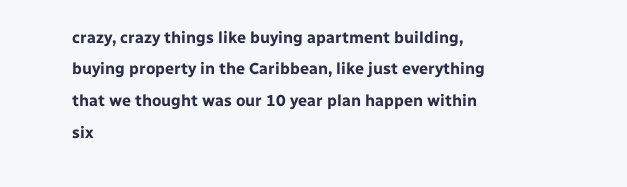crazy, crazy things like buying apartment building, buying property in the Caribbean, like just everything that we thought was our 10 year plan happen within six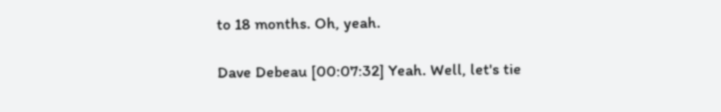to 18 months. Oh, yeah.

Dave Debeau [00:07:32] Yeah. Well, let's tie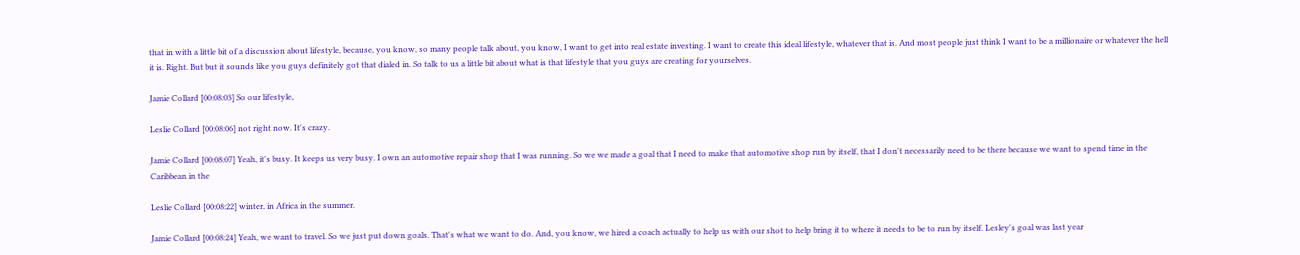that in with a little bit of a discussion about lifestyle, because, you know, so many people talk about, you know, I want to get into real estate investing. I want to create this ideal lifestyle, whatever that is. And most people just think I want to be a millionaire or whatever the hell it is. Right. But but it sounds like you guys definitely got that dialed in. So talk to us a little bit about what is that lifestyle that you guys are creating for yourselves.

Jamie Collard [00:08:03] So our lifestyle,

Leslie Collard [00:08:06] not right now. It's crazy.

Jamie Collard [00:08:07] Yeah, it's busy. It keeps us very busy. I own an automotive repair shop that I was running. So we we made a goal that I need to make that automotive shop run by itself, that I don't necessarily need to be there because we want to spend time in the Caribbean in the

Leslie Collard [00:08:22] winter, in Africa in the summer.

Jamie Collard [00:08:24] Yeah, we want to travel. So we just put down goals. That's what we want to do. And, you know, we hired a coach actually to help us with our shot to help bring it to where it needs to be to run by itself. Lesley's goal was last year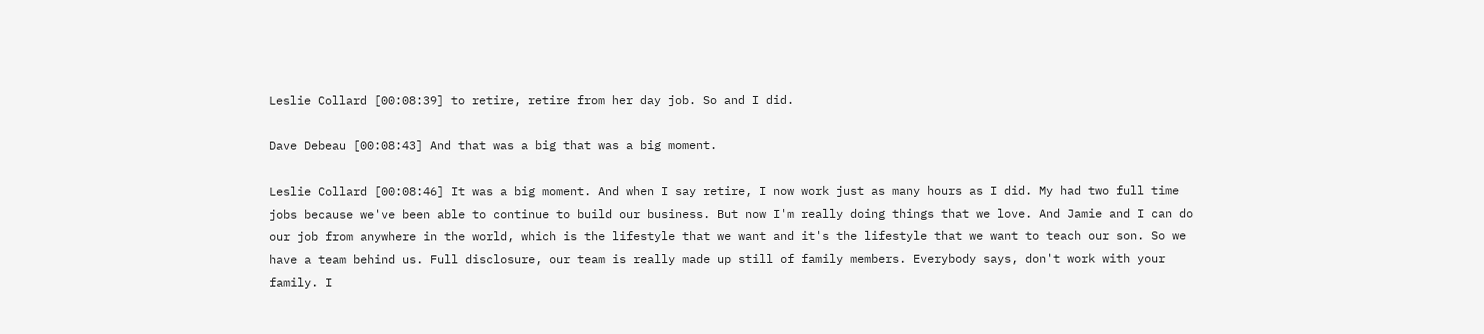Leslie Collard [00:08:39] to retire, retire from her day job. So and I did.

Dave Debeau [00:08:43] And that was a big that was a big moment.

Leslie Collard [00:08:46] It was a big moment. And when I say retire, I now work just as many hours as I did. My had two full time jobs because we've been able to continue to build our business. But now I'm really doing things that we love. And Jamie and I can do our job from anywhere in the world, which is the lifestyle that we want and it's the lifestyle that we want to teach our son. So we have a team behind us. Full disclosure, our team is really made up still of family members. Everybody says, don't work with your family. I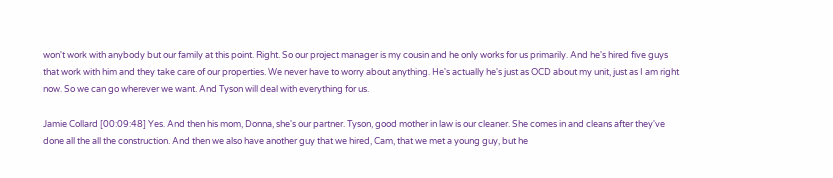won't work with anybody but our family at this point. Right. So our project manager is my cousin and he only works for us primarily. And he's hired five guys that work with him and they take care of our properties. We never have to worry about anything. He's actually he's just as OCD about my unit, just as I am right now. So we can go wherever we want. And Tyson will deal with everything for us.

Jamie Collard [00:09:48] Yes. And then his mom, Donna, she's our partner. Tyson, good mother in law is our cleaner. She comes in and cleans after they've done all the all the construction. And then we also have another guy that we hired, Cam, that we met a young guy, but he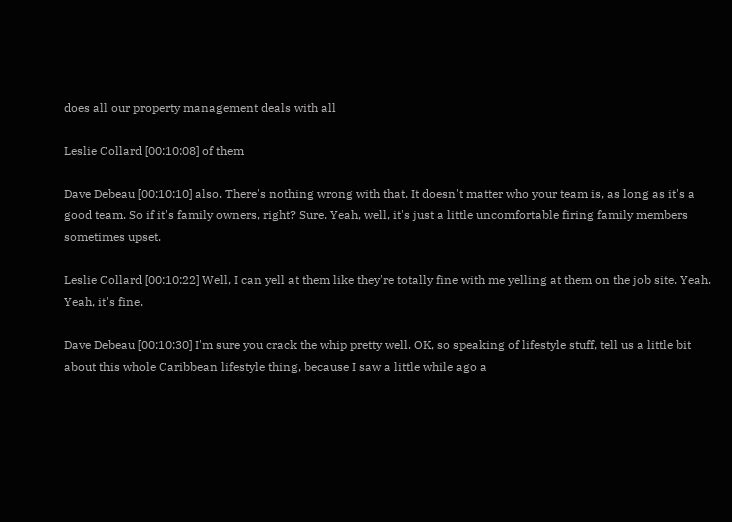does all our property management deals with all

Leslie Collard [00:10:08] of them

Dave Debeau [00:10:10] also. There's nothing wrong with that. It doesn't matter who your team is, as long as it's a good team. So if it's family owners, right? Sure. Yeah, well, it's just a little uncomfortable firing family members sometimes upset.

Leslie Collard [00:10:22] Well, I can yell at them like they're totally fine with me yelling at them on the job site. Yeah. Yeah, it's fine.

Dave Debeau [00:10:30] I'm sure you crack the whip pretty well. OK, so speaking of lifestyle stuff, tell us a little bit about this whole Caribbean lifestyle thing, because I saw a little while ago a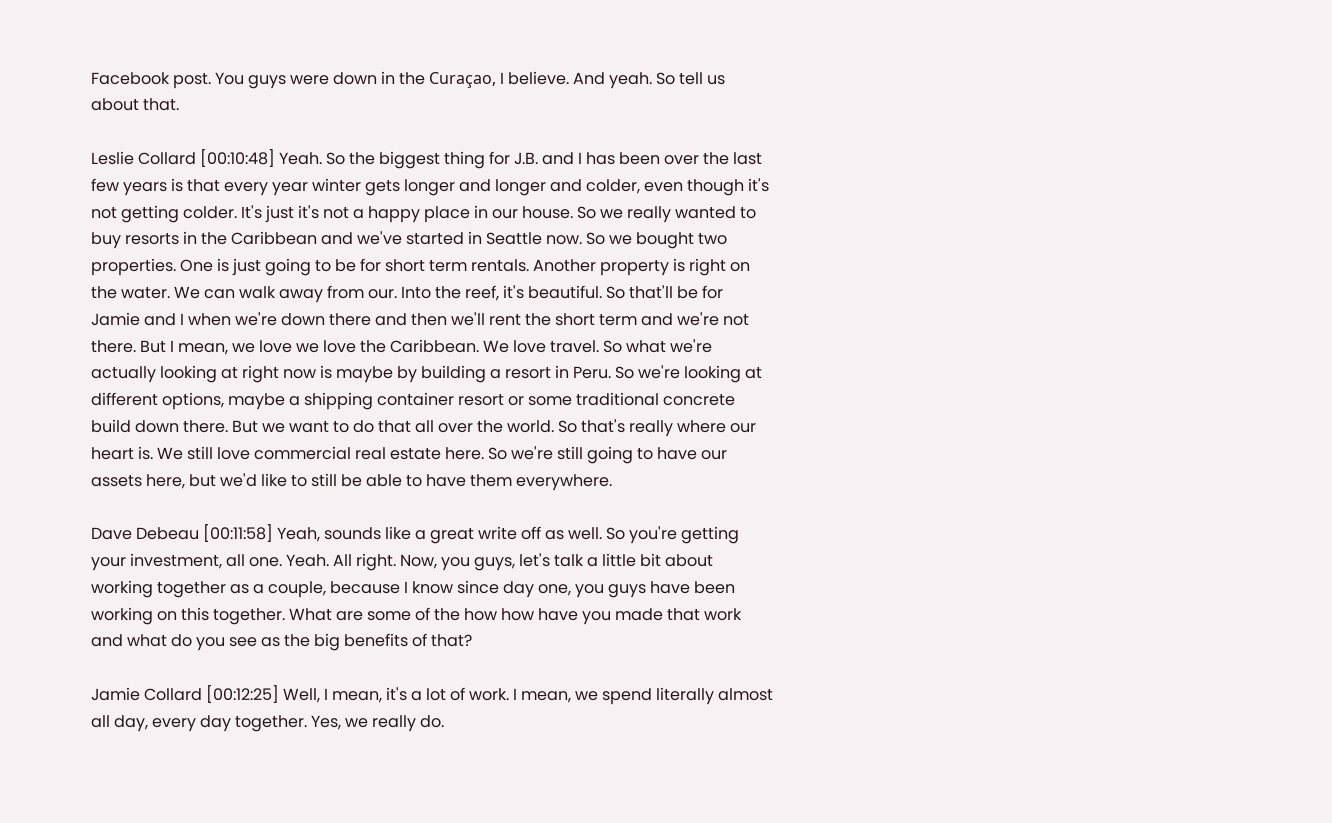Facebook post. You guys were down in the Curaçao, I believe. And yeah. So tell us about that.

Leslie Collard [00:10:48] Yeah. So the biggest thing for J.B. and I has been over the last few years is that every year winter gets longer and longer and colder, even though it's not getting colder. It's just it's not a happy place in our house. So we really wanted to buy resorts in the Caribbean and we've started in Seattle now. So we bought two properties. One is just going to be for short term rentals. Another property is right on the water. We can walk away from our. Into the reef, it's beautiful. So that'll be for Jamie and I when we're down there and then we'll rent the short term and we're not there. But I mean, we love we love the Caribbean. We love travel. So what we're actually looking at right now is maybe by building a resort in Peru. So we're looking at different options, maybe a shipping container resort or some traditional concrete build down there. But we want to do that all over the world. So that's really where our heart is. We still love commercial real estate here. So we're still going to have our assets here, but we'd like to still be able to have them everywhere.

Dave Debeau [00:11:58] Yeah, sounds like a great write off as well. So you're getting your investment, all one. Yeah. All right. Now, you guys, let's talk a little bit about working together as a couple, because I know since day one, you guys have been working on this together. What are some of the how how have you made that work and what do you see as the big benefits of that?

Jamie Collard [00:12:25] Well, I mean, it's a lot of work. I mean, we spend literally almost all day, every day together. Yes, we really do.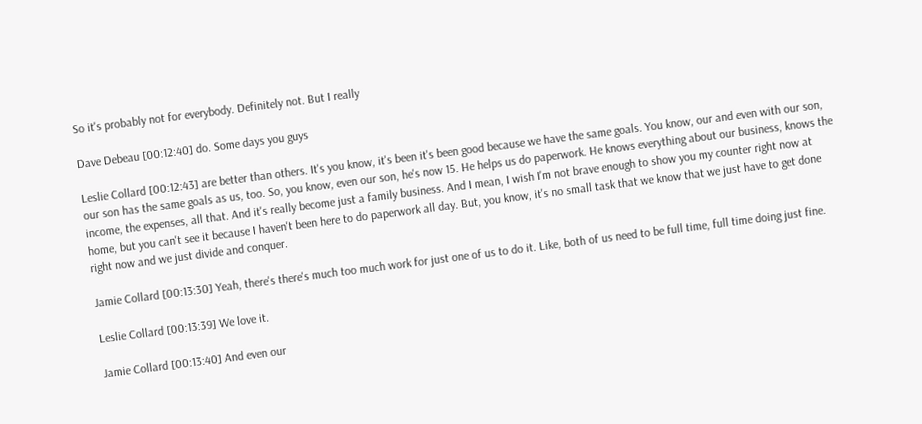So it's probably not for everybody. Definitely not. But I really

Dave Debeau [00:12:40] do. Some days you guys

Leslie Collard [00:12:43] are better than others. It's you know, it's been it's been good because we have the same goals. You know, our and even with our son, our son has the same goals as us, too. So, you know, even our son, he's now 15. He helps us do paperwork. He knows everything about our business, knows the income, the expenses, all that. And it's really become just a family business. And I mean, I wish I'm not brave enough to show you my counter right now at home, but you can't see it because I haven't been here to do paperwork all day. But, you know, it's no small task that we know that we just have to get done right now and we just divide and conquer.

Jamie Collard [00:13:30] Yeah, there's there's much too much work for just one of us to do it. Like, both of us need to be full time, full time doing just fine.

Leslie Collard [00:13:39] We love it.

Jamie Collard [00:13:40] And even our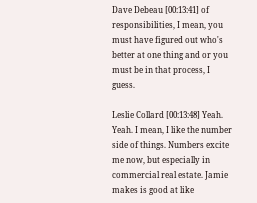Dave Debeau [00:13:41] of responsibilities, I mean, you must have figured out who's better at one thing and or you must be in that process, I guess.

Leslie Collard [00:13:48] Yeah. Yeah. I mean, I like the number side of things. Numbers excite me now, but especially in commercial real estate. Jamie makes is good at like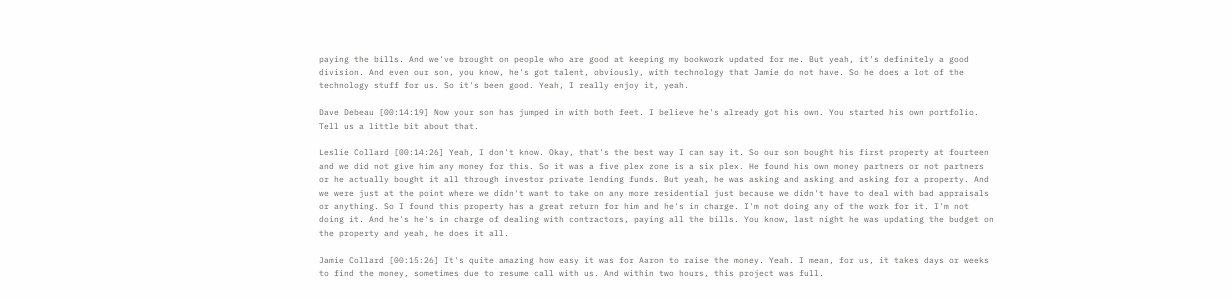paying the bills. And we've brought on people who are good at keeping my bookwork updated for me. But yeah, it's definitely a good division. And even our son, you know, he's got talent, obviously, with technology that Jamie do not have. So he does a lot of the technology stuff for us. So it's been good. Yeah, I really enjoy it, yeah.

Dave Debeau [00:14:19] Now your son has jumped in with both feet. I believe he's already got his own. You started his own portfolio. Tell us a little bit about that.

Leslie Collard [00:14:26] Yeah, I don't know. Okay, that's the best way I can say it. So our son bought his first property at fourteen and we did not give him any money for this. So it was a five plex zone is a six plex. He found his own money partners or not partners or he actually bought it all through investor private lending funds. But yeah, he was asking and asking and asking for a property. And we were just at the point where we didn't want to take on any more residential just because we didn't have to deal with bad appraisals or anything. So I found this property has a great return for him and he's in charge. I'm not doing any of the work for it. I'm not doing it. And he's he's in charge of dealing with contractors, paying all the bills. You know, last night he was updating the budget on the property and yeah, he does it all.

Jamie Collard [00:15:26] It's quite amazing how easy it was for Aaron to raise the money. Yeah. I mean, for us, it takes days or weeks to find the money, sometimes due to resume call with us. And within two hours, this project was full.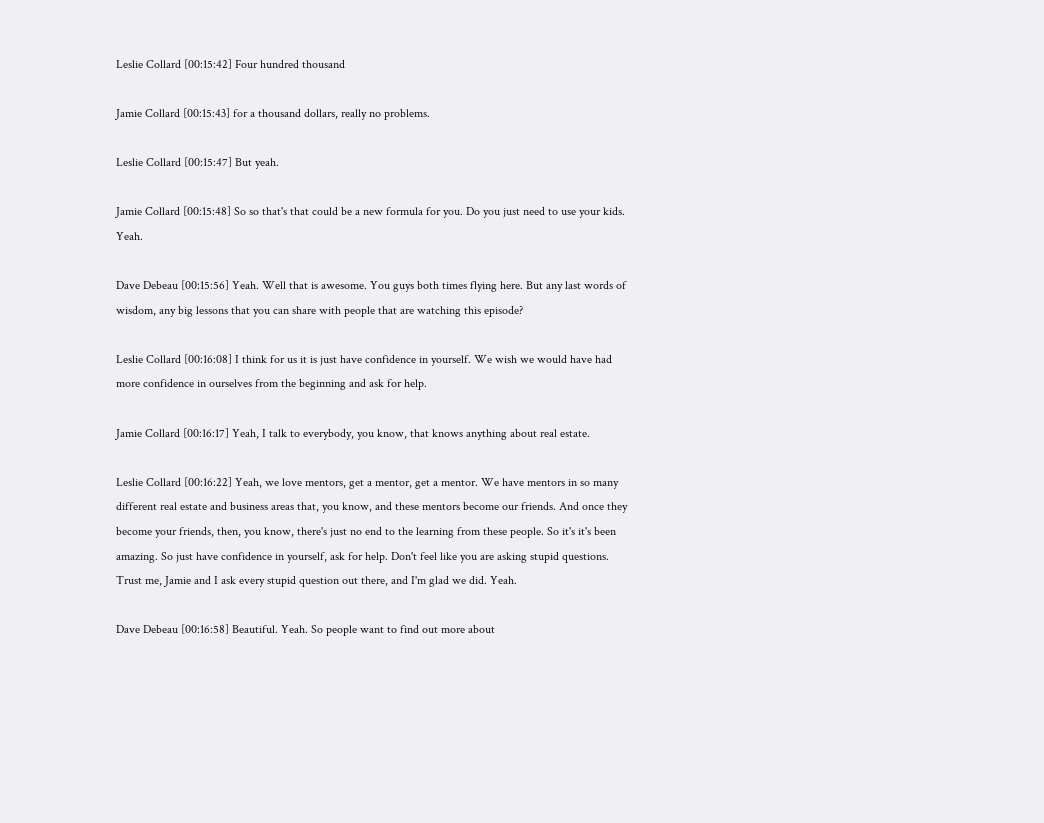Leslie Collard [00:15:42] Four hundred thousand

Jamie Collard [00:15:43] for a thousand dollars, really no problems.

Leslie Collard [00:15:47] But yeah.

Jamie Collard [00:15:48] So so that's that could be a new formula for you. Do you just need to use your kids. Yeah.

Dave Debeau [00:15:56] Yeah. Well that is awesome. You guys both times flying here. But any last words of wisdom, any big lessons that you can share with people that are watching this episode?

Leslie Collard [00:16:08] I think for us it is just have confidence in yourself. We wish we would have had more confidence in ourselves from the beginning and ask for help.

Jamie Collard [00:16:17] Yeah, I talk to everybody, you know, that knows anything about real estate.

Leslie Collard [00:16:22] Yeah, we love mentors, get a mentor, get a mentor. We have mentors in so many different real estate and business areas that, you know, and these mentors become our friends. And once they become your friends, then, you know, there's just no end to the learning from these people. So it's it's been amazing. So just have confidence in yourself, ask for help. Don't feel like you are asking stupid questions. Trust me, Jamie and I ask every stupid question out there, and I'm glad we did. Yeah.

Dave Debeau [00:16:58] Beautiful. Yeah. So people want to find out more about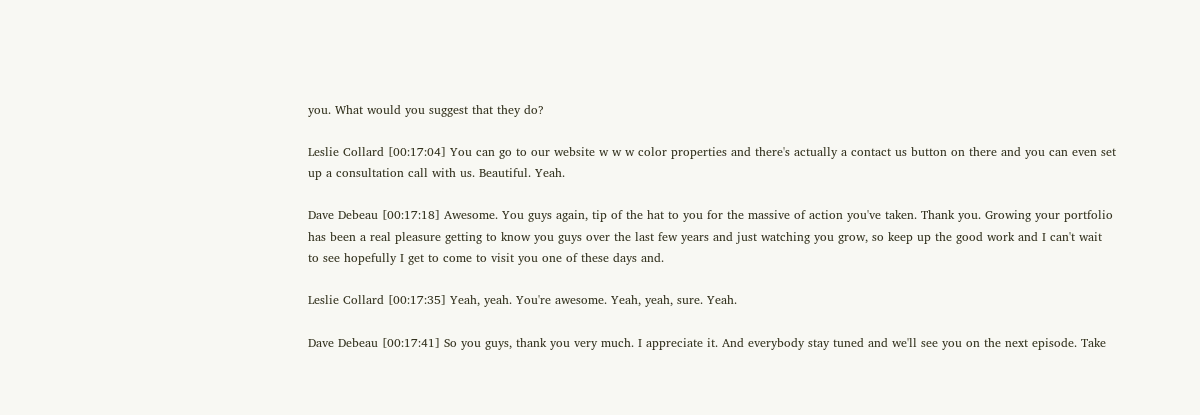you. What would you suggest that they do?

Leslie Collard [00:17:04] You can go to our website w w w color properties and there's actually a contact us button on there and you can even set up a consultation call with us. Beautiful. Yeah.

Dave Debeau [00:17:18] Awesome. You guys again, tip of the hat to you for the massive of action you've taken. Thank you. Growing your portfolio has been a real pleasure getting to know you guys over the last few years and just watching you grow, so keep up the good work and I can't wait to see hopefully I get to come to visit you one of these days and.

Leslie Collard [00:17:35] Yeah, yeah. You're awesome. Yeah, yeah, sure. Yeah.

Dave Debeau [00:17:41] So you guys, thank you very much. I appreciate it. And everybody stay tuned and we'll see you on the next episode. Take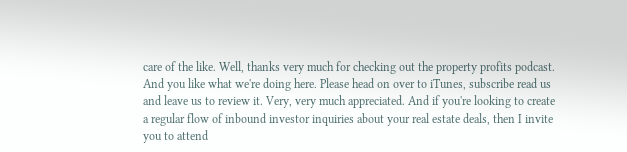care of the like. Well, thanks very much for checking out the property profits podcast. And you like what we're doing here. Please head on over to iTunes, subscribe read us and leave us to review it. Very, very much appreciated. And if you're looking to create a regular flow of inbound investor inquiries about your real estate deals, then I invite you to attend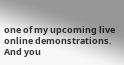one of my upcoming live online demonstrations. And you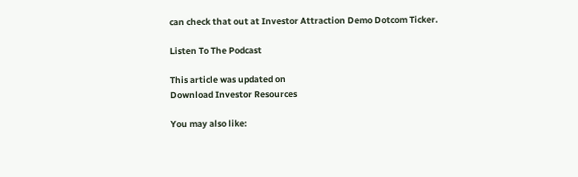can check that out at Investor Attraction Demo Dotcom Ticker.

Listen To The Podcast

This article was updated on
Download Investor Resources

You may also like: